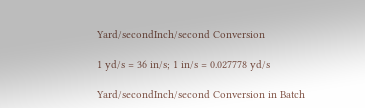Yard/secondInch/second Conversion

1 yd/s = 36 in/s; 1 in/s = 0.027778 yd/s

Yard/secondInch/second Conversion in Batch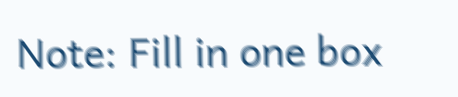Note: Fill in one box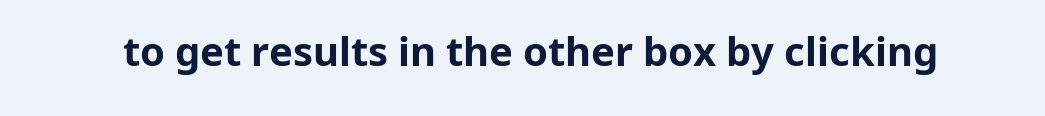to get results in the other box by clicking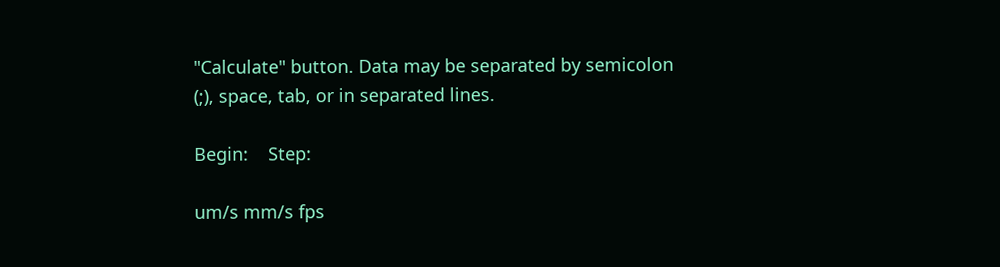"Calculate" button. Data may be separated by semicolon (;), space, tab, or in separated lines.

Begin:    Step:

um/s mm/s fps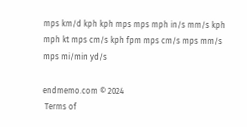mps km/d kph kph mps mps mph in/s mm/s kph mph kt mps cm/s kph fpm mps cm/s mps mm/s mps mi/min yd/s

endmemo.com © 2024
 Terms of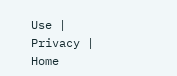Use | Privacy | Home